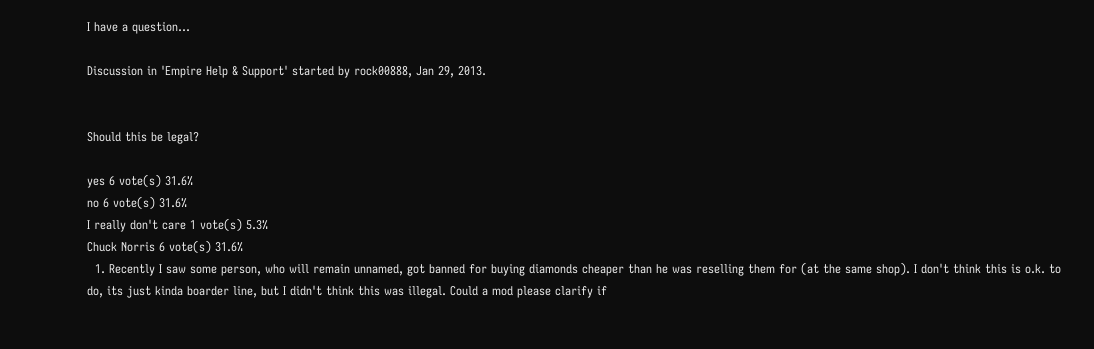I have a question...

Discussion in 'Empire Help & Support' started by rock00888, Jan 29, 2013.


Should this be legal?

yes 6 vote(s) 31.6%
no 6 vote(s) 31.6%
I really don't care 1 vote(s) 5.3%
Chuck Norris 6 vote(s) 31.6%
  1. Recently I saw some person, who will remain unnamed, got banned for buying diamonds cheaper than he was reselling them for (at the same shop). I don't think this is o.k. to do, its just kinda boarder line, but I didn't think this was illegal. Could a mod please clarify if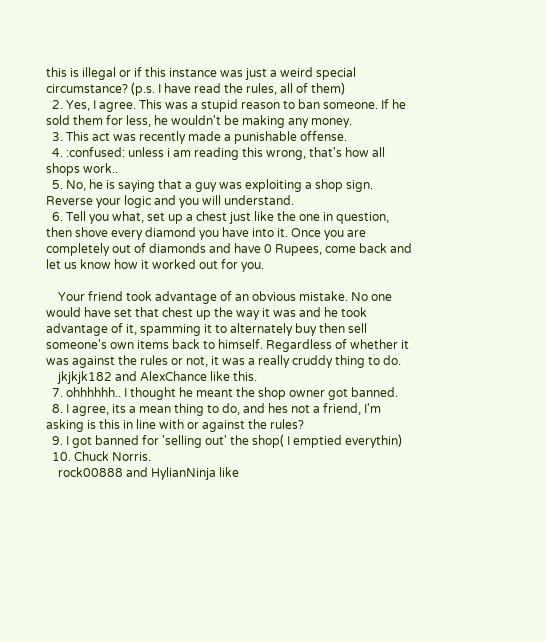this is illegal or if this instance was just a weird special circumstance? (p.s. I have read the rules, all of them)
  2. Yes, I agree. This was a stupid reason to ban someone. If he sold them for less, he wouldn't be making any money.
  3. This act was recently made a punishable offense.
  4. :confused: unless i am reading this wrong, that's how all shops work..
  5. No, he is saying that a guy was exploiting a shop sign. Reverse your logic and you will understand.
  6. Tell you what, set up a chest just like the one in question, then shove every diamond you have into it. Once you are completely out of diamonds and have 0 Rupees, come back and let us know how it worked out for you.

    Your friend took advantage of an obvious mistake. No one would have set that chest up the way it was and he took advantage of it, spamming it to alternately buy then sell someone's own items back to himself. Regardless of whether it was against the rules or not, it was a really cruddy thing to do.
    jkjkjk182 and AlexChance like this.
  7. ohhhhhh.. I thought he meant the shop owner got banned.
  8. I agree, its a mean thing to do, and hes not a friend, I'm asking is this in line with or against the rules?
  9. I got banned for 'selling out' the shop( I emptied everythin)
  10. Chuck Norris.
    rock00888 and HylianNinja like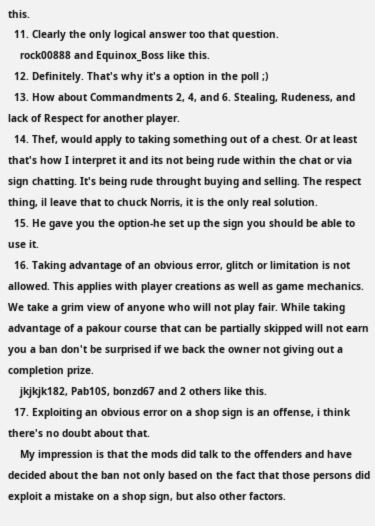this.
  11. Clearly the only logical answer too that question.
    rock00888 and Equinox_Boss like this.
  12. Definitely. That's why it's a option in the poll ;)
  13. How about Commandments 2, 4, and 6. Stealing, Rudeness, and lack of Respect for another player.
  14. Thef, would apply to taking something out of a chest. Or at least that's how I interpret it and its not being rude within the chat or via sign chatting. It's being rude throught buying and selling. The respect thing, il leave that to chuck Norris, it is the only real solution.
  15. He gave you the option-he set up the sign you should be able to use it.
  16. Taking advantage of an obvious error, glitch or limitation is not allowed. This applies with player creations as well as game mechanics. We take a grim view of anyone who will not play fair. While taking advantage of a pakour course that can be partially skipped will not earn you a ban don't be surprised if we back the owner not giving out a completion prize.
    jkjkjk182, Pab10S, bonzd67 and 2 others like this.
  17. Exploiting an obvious error on a shop sign is an offense, i think there's no doubt about that.
    My impression is that the mods did talk to the offenders and have decided about the ban not only based on the fact that those persons did exploit a mistake on a shop sign, but also other factors.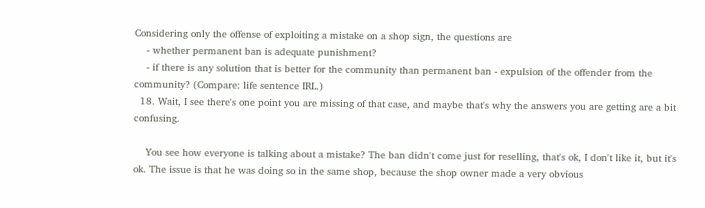Considering only the offense of exploiting a mistake on a shop sign, the questions are
    - whether permanent ban is adequate punishment?
    - if there is any solution that is better for the community than permanent ban - expulsion of the offender from the community? (Compare: life sentence IRL.)
  18. Wait, I see there's one point you are missing of that case, and maybe that's why the answers you are getting are a bit confusing.

    You see how everyone is talking about a mistake? The ban didn't come just for reselling, that's ok, I don't like it, but it's ok. The issue is that he was doing so in the same shop, because the shop owner made a very obvious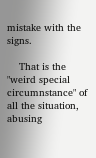mistake with the signs.

    That is the "weird special circumnstance" of all the situation, abusing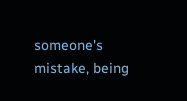someone's mistake, being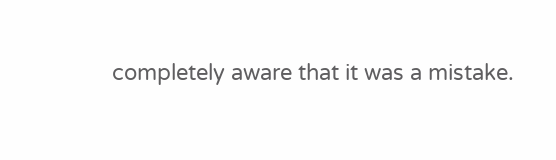completely aware that it was a mistake.